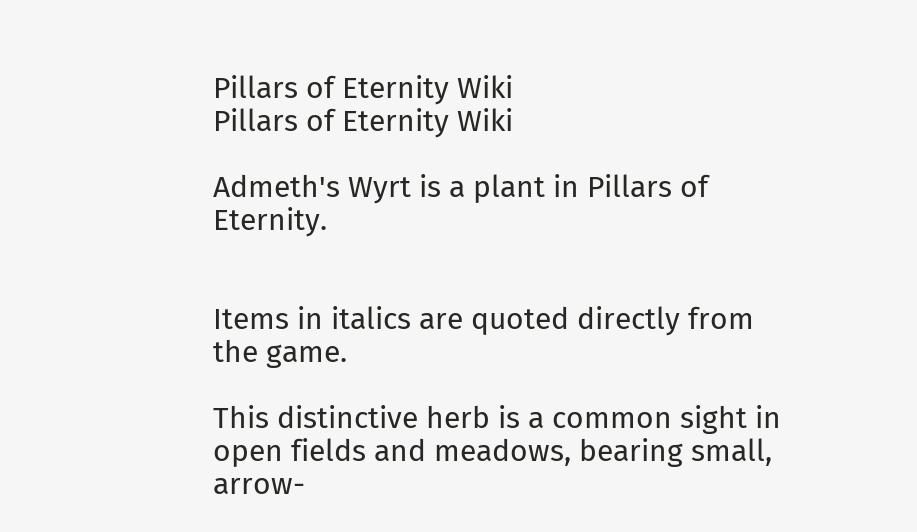Pillars of Eternity Wiki
Pillars of Eternity Wiki

Admeth's Wyrt is a plant in Pillars of Eternity.


Items in italics are quoted directly from the game.

This distinctive herb is a common sight in open fields and meadows, bearing small, arrow-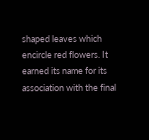shaped leaves which encircle red flowers. It earned its name for its association with the final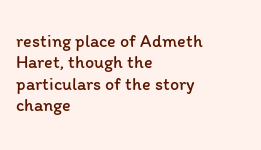resting place of Admeth Haret, though the particulars of the story change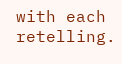with each retelling.